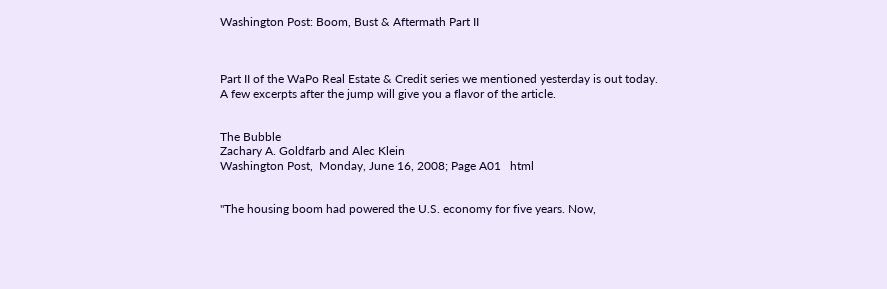Washington Post: Boom, Bust & Aftermath Part II



Part II of the WaPo Real Estate & Credit series we mentioned yesterday is out today. A few excerpts after the jump will give you a flavor of the article.


The Bubble
Zachary A. Goldfarb and Alec Klein
Washington Post,  Monday, June 16, 2008; Page A01   html


"The housing boom had powered the U.S. economy for five years. Now,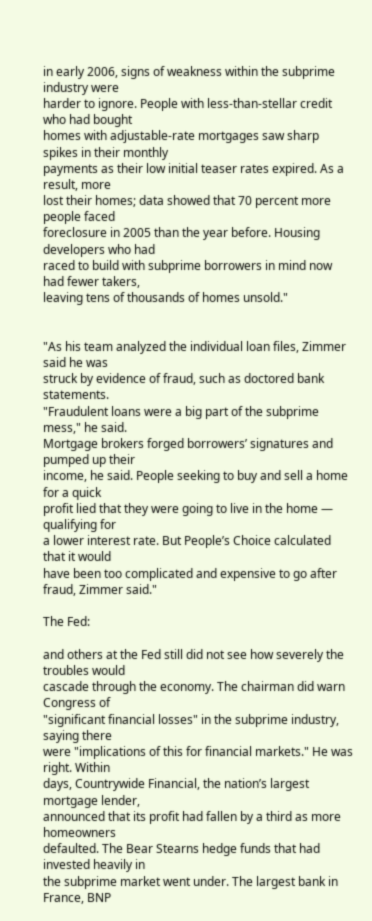in early 2006, signs of weakness within the subprime industry were
harder to ignore. People with less-than-stellar credit who had bought
homes with adjustable-rate mortgages saw sharp spikes in their monthly
payments as their low initial teaser rates expired. As a result, more
lost their homes; data showed that 70 percent more people faced
foreclosure in 2005 than the year before. Housing developers who had
raced to build with subprime borrowers in mind now had fewer takers,
leaving tens of thousands of homes unsold."


"As his team analyzed the individual loan files, Zimmer said he was
struck by evidence of fraud, such as doctored bank statements.
"Fraudulent loans were a big part of the subprime mess," he said.
Mortgage brokers forged borrowers’ signatures and pumped up their
income, he said. People seeking to buy and sell a home for a quick
profit lied that they were going to live in the home — qualifying for
a lower interest rate. But People’s Choice calculated that it would
have been too complicated and expensive to go after fraud, Zimmer said."

The Fed:

and others at the Fed still did not see how severely the troubles would
cascade through the economy. The chairman did warn Congress of
"significant financial losses" in the subprime industry, saying there
were "implications of this for financial markets." He was right. Within
days, Countrywide Financial, the nation’s largest mortgage lender,
announced that its profit had fallen by a third as more homeowners
defaulted. The Bear Stearns hedge funds that had invested heavily in
the subprime market went under. The largest bank in France, BNP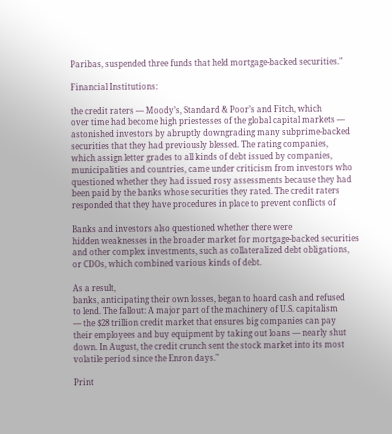Paribas, suspended three funds that held mortgage-backed securities."

Financial Institutions:

the credit raters — Moody’s, Standard & Poor’s and Fitch, which
over time had become high priestesses of the global capital markets —
astonished investors by abruptly downgrading many subprime-backed
securities that they had previously blessed. The rating companies,
which assign letter grades to all kinds of debt issued by companies,
municipalities and countries, came under criticism from investors who
questioned whether they had issued rosy assessments because they had
been paid by the banks whose securities they rated. The credit raters
responded that they have procedures in place to prevent conflicts of

Banks and investors also questioned whether there were
hidden weaknesses in the broader market for mortgage-backed securities
and other complex investments, such as collateralized debt obligations,
or CDOs, which combined various kinds of debt.

As a result,
banks, anticipating their own losses, began to hoard cash and refused
to lend. The fallout: A major part of the machinery of U.S. capitalism
— the $28 trillion credit market that ensures big companies can pay
their employees and buy equipment by taking out loans — nearly shut
down. In August, the credit crunch sent the stock market into its most
volatile period since the Enron days."

Print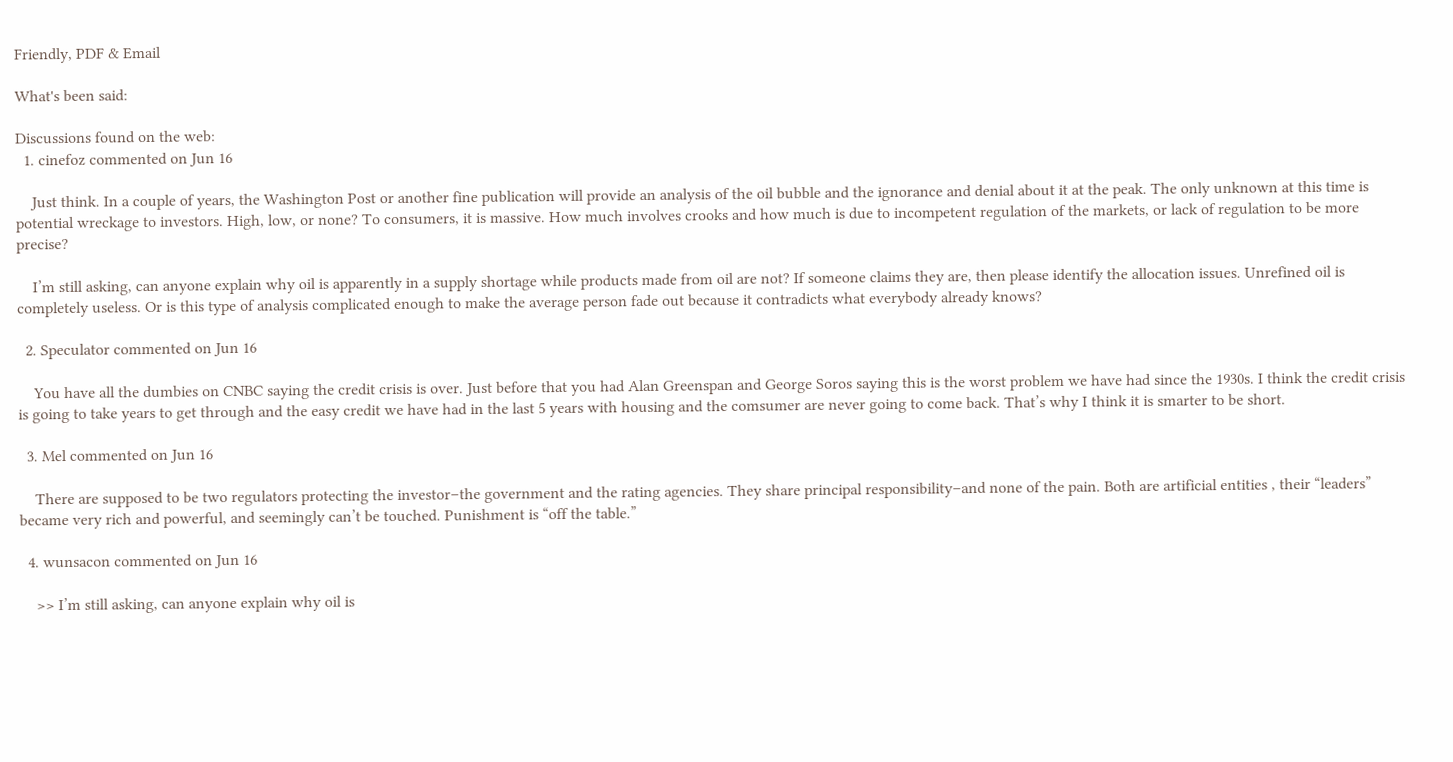Friendly, PDF & Email

What's been said:

Discussions found on the web:
  1. cinefoz commented on Jun 16

    Just think. In a couple of years, the Washington Post or another fine publication will provide an analysis of the oil bubble and the ignorance and denial about it at the peak. The only unknown at this time is potential wreckage to investors. High, low, or none? To consumers, it is massive. How much involves crooks and how much is due to incompetent regulation of the markets, or lack of regulation to be more precise?

    I’m still asking, can anyone explain why oil is apparently in a supply shortage while products made from oil are not? If someone claims they are, then please identify the allocation issues. Unrefined oil is completely useless. Or is this type of analysis complicated enough to make the average person fade out because it contradicts what everybody already knows?

  2. Speculator commented on Jun 16

    You have all the dumbies on CNBC saying the credit crisis is over. Just before that you had Alan Greenspan and George Soros saying this is the worst problem we have had since the 1930s. I think the credit crisis is going to take years to get through and the easy credit we have had in the last 5 years with housing and the comsumer are never going to come back. That’s why I think it is smarter to be short.

  3. Mel commented on Jun 16

    There are supposed to be two regulators protecting the investor–the government and the rating agencies. They share principal responsibility–and none of the pain. Both are artificial entities , their “leaders” became very rich and powerful, and seemingly can’t be touched. Punishment is “off the table.”

  4. wunsacon commented on Jun 16

    >> I’m still asking, can anyone explain why oil is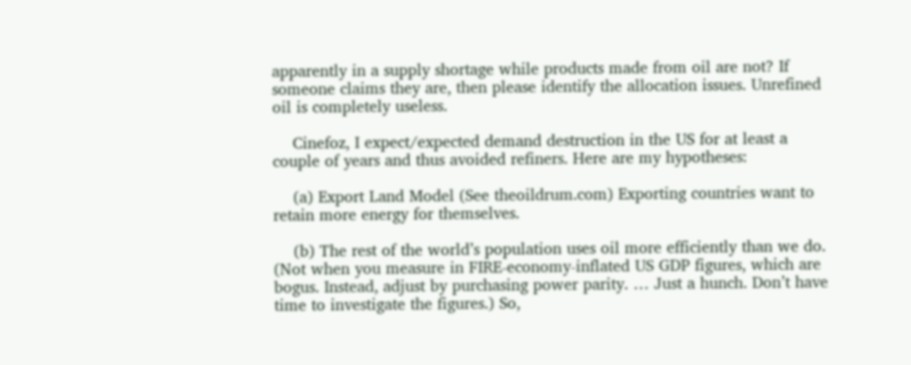apparently in a supply shortage while products made from oil are not? If someone claims they are, then please identify the allocation issues. Unrefined oil is completely useless.

    Cinefoz, I expect/expected demand destruction in the US for at least a couple of years and thus avoided refiners. Here are my hypotheses:

    (a) Export Land Model (See theoildrum.com) Exporting countries want to retain more energy for themselves.

    (b) The rest of the world’s population uses oil more efficiently than we do. (Not when you measure in FIRE-economy-inflated US GDP figures, which are bogus. Instead, adjust by purchasing power parity. … Just a hunch. Don’t have time to investigate the figures.) So,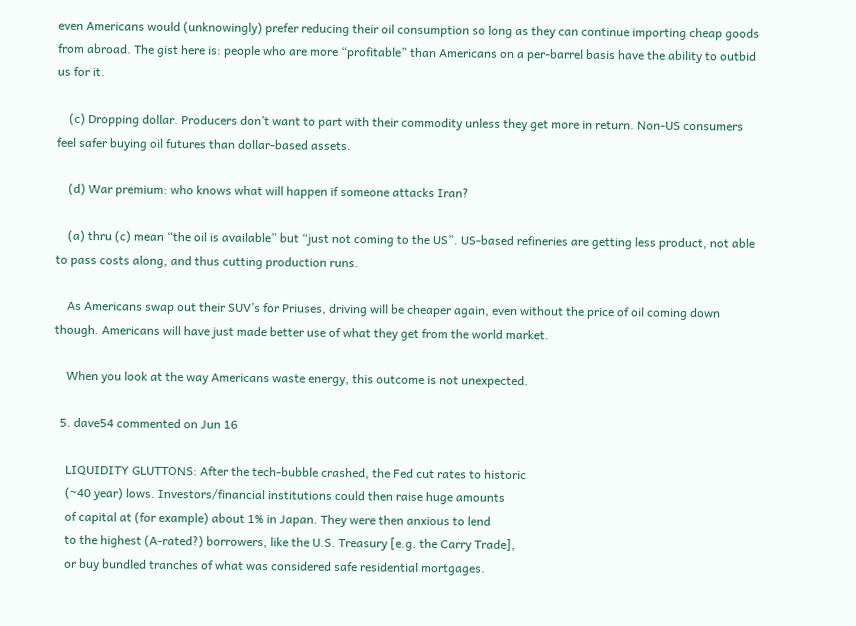even Americans would (unknowingly) prefer reducing their oil consumption so long as they can continue importing cheap goods from abroad. The gist here is: people who are more “profitable” than Americans on a per-barrel basis have the ability to outbid us for it.

    (c) Dropping dollar. Producers don’t want to part with their commodity unless they get more in return. Non-US consumers feel safer buying oil futures than dollar-based assets.

    (d) War premium: who knows what will happen if someone attacks Iran?

    (a) thru (c) mean “the oil is available” but “just not coming to the US”. US-based refineries are getting less product, not able to pass costs along, and thus cutting production runs.

    As Americans swap out their SUV’s for Priuses, driving will be cheaper again, even without the price of oil coming down though. Americans will have just made better use of what they get from the world market.

    When you look at the way Americans waste energy, this outcome is not unexpected.

  5. dave54 commented on Jun 16

    LIQUIDITY GLUTTONS: After the tech-bubble crashed, the Fed cut rates to historic
    (~40 year) lows. Investors/financial institutions could then raise huge amounts
    of capital at (for example) about 1% in Japan. They were then anxious to lend
    to the highest (A-rated?) borrowers, like the U.S. Treasury [e.g. the Carry Trade],
    or buy bundled tranches of what was considered safe residential mortgages.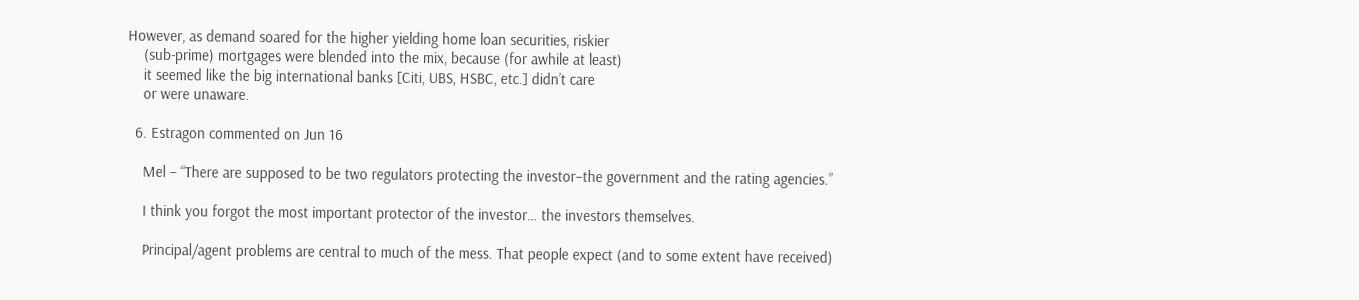However, as demand soared for the higher yielding home loan securities, riskier
    (sub-prime) mortgages were blended into the mix, because (for awhile at least)
    it seemed like the big international banks [Citi, UBS, HSBC, etc.] didn’t care
    or were unaware.

  6. Estragon commented on Jun 16

    Mel – “There are supposed to be two regulators protecting the investor–the government and the rating agencies.”

    I think you forgot the most important protector of the investor… the investors themselves.

    Principal/agent problems are central to much of the mess. That people expect (and to some extent have received)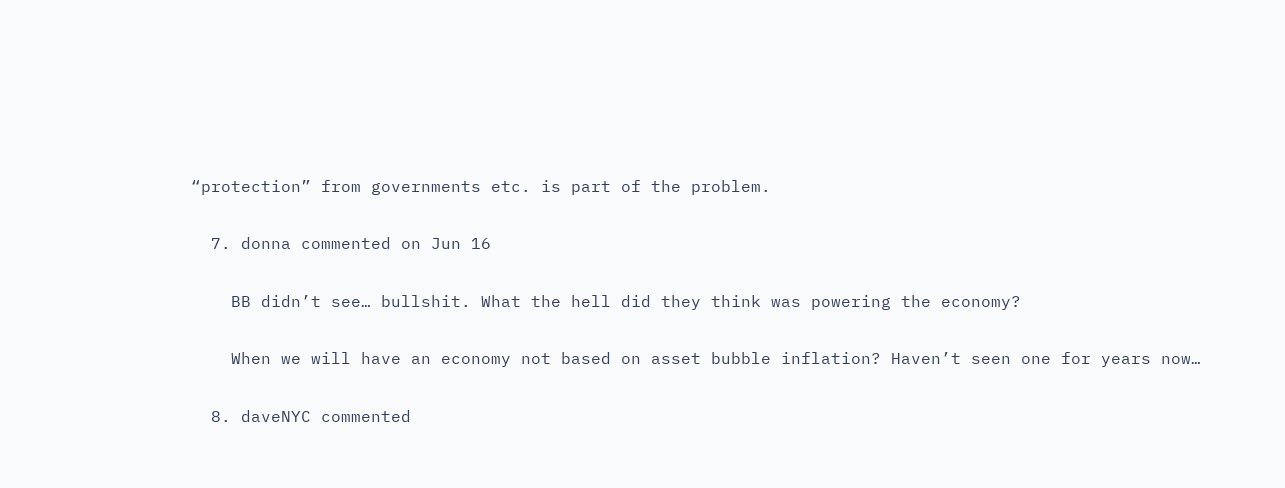“protection” from governments etc. is part of the problem.

  7. donna commented on Jun 16

    BB didn’t see… bullshit. What the hell did they think was powering the economy?

    When we will have an economy not based on asset bubble inflation? Haven’t seen one for years now…

  8. daveNYC commented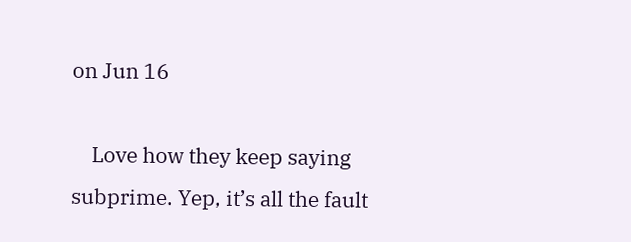on Jun 16

    Love how they keep saying subprime. Yep, it’s all the fault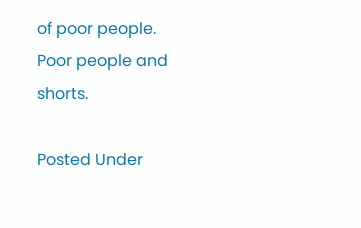of poor people. Poor people and shorts.

Posted Under